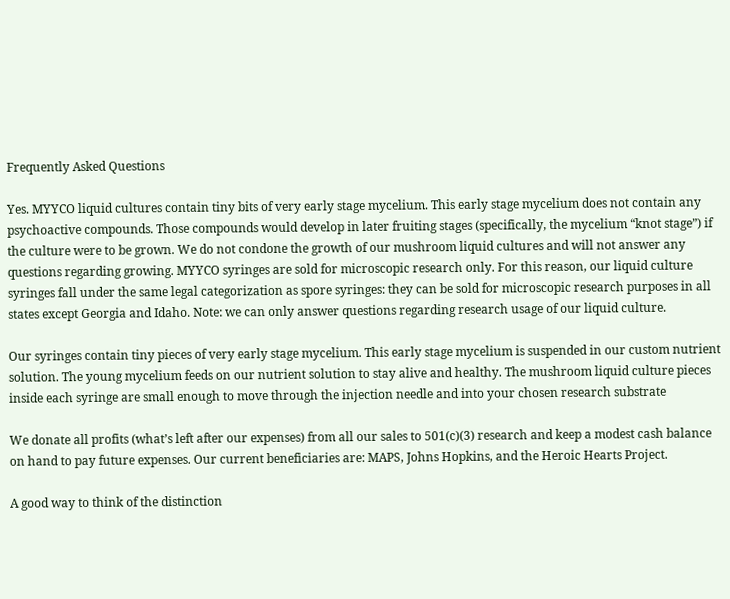Frequently Asked Questions

Yes. MYYCO liquid cultures contain tiny bits of very early stage mycelium. This early stage mycelium does not contain any psychoactive compounds. Those compounds would develop in later fruiting stages (specifically, the mycelium “knot stage”) if the culture were to be grown. We do not condone the growth of our mushroom liquid cultures and will not answer any questions regarding growing. MYYCO syringes are sold for microscopic research only. For this reason, our liquid culture syringes fall under the same legal categorization as spore syringes: they can be sold for microscopic research purposes in all states except Georgia and Idaho. Note: we can only answer questions regarding research usage of our liquid culture.

Our syringes contain tiny pieces of very early stage mycelium. This early stage mycelium is suspended in our custom nutrient solution. The young mycelium feeds on our nutrient solution to stay alive and healthy. The mushroom liquid culture pieces inside each syringe are small enough to move through the injection needle and into your chosen research substrate

We donate all profits (what’s left after our expenses) from all our sales to 501(c)(3) research and keep a modest cash balance on hand to pay future expenses. Our current beneficiaries are: MAPS, Johns Hopkins, and the Heroic Hearts Project.

A good way to think of the distinction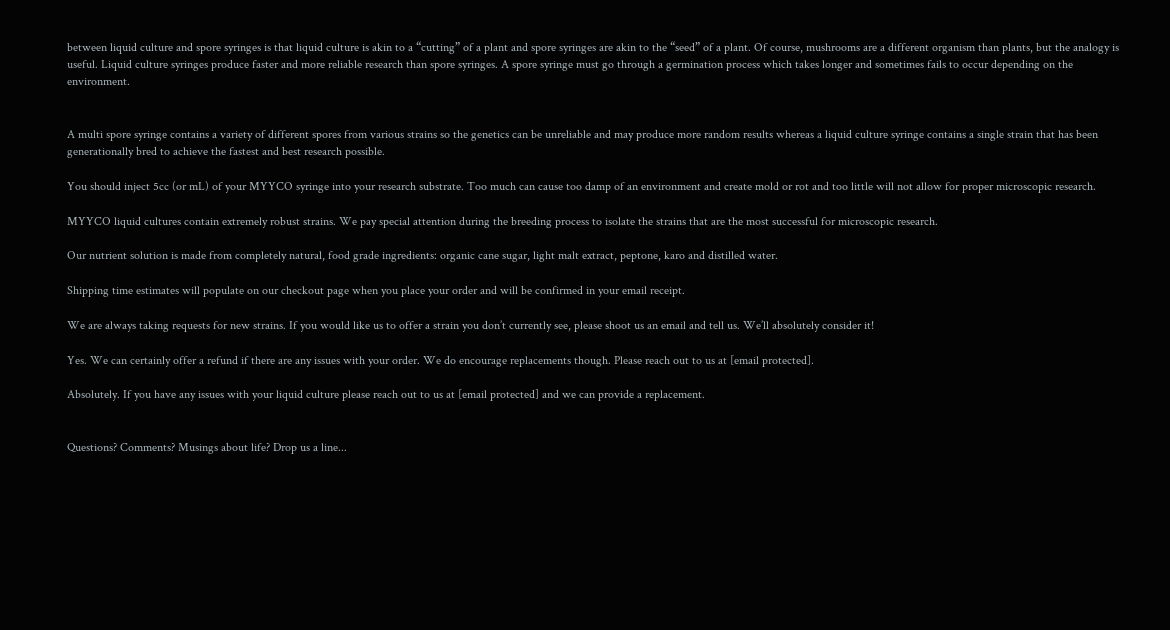between liquid culture and spore syringes is that liquid culture is akin to a “cutting” of a plant and spore syringes are akin to the “seed” of a plant. Of course, mushrooms are a different organism than plants, but the analogy is useful. Liquid culture syringes produce faster and more reliable research than spore syringes. A spore syringe must go through a germination process which takes longer and sometimes fails to occur depending on the environment.


A multi spore syringe contains a variety of different spores from various strains so the genetics can be unreliable and may produce more random results whereas a liquid culture syringe contains a single strain that has been generationally bred to achieve the fastest and best research possible.

You should inject 5cc (or mL) of your MYYCO syringe into your research substrate. Too much can cause too damp of an environment and create mold or rot and too little will not allow for proper microscopic research.

MYYCO liquid cultures contain extremely robust strains. We pay special attention during the breeding process to isolate the strains that are the most successful for microscopic research.

Our nutrient solution is made from completely natural, food grade ingredients: organic cane sugar, light malt extract, peptone, karo and distilled water.

Shipping time estimates will populate on our checkout page when you place your order and will be confirmed in your email receipt.

We are always taking requests for new strains. If you would like us to offer a strain you don’t currently see, please shoot us an email and tell us. We’ll absolutely consider it!

Yes. We can certainly offer a refund if there are any issues with your order. We do encourage replacements though. Please reach out to us at [email protected].

Absolutely. If you have any issues with your liquid culture please reach out to us at [email protected] and we can provide a replacement.


Questions? Comments? Musings about life? Drop us a line...